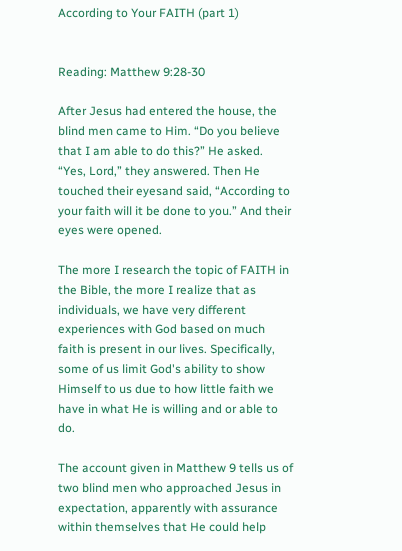According to Your FAITH (part 1)


Reading: Matthew 9:28-30

After Jesus had entered the house, the blind men came to Him. “Do you believe that I am able to do this?” He asked. “Yes, Lord,” they answered. Then He touched their eyesand said, “According to your faith will it be done to you.” And their eyes were opened.

The more I research the topic of FAITH in the Bible, the more I realize that as individuals, we have very different experiences with God based on much faith is present in our lives. Specifically, some of us limit God's ability to show Himself to us due to how little faith we have in what He is willing and or able to do.

The account given in Matthew 9 tells us of two blind men who approached Jesus in expectation, apparently with assurance within themselves that He could help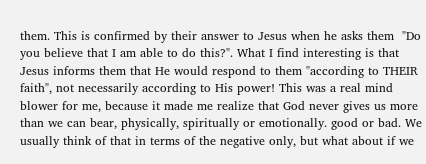them. This is confirmed by their answer to Jesus when he asks them  "Do you believe that I am able to do this?". What I find interesting is that Jesus informs them that He would respond to them "according to THEIR faith", not necessarily according to His power! This was a real mind blower for me, because it made me realize that God never gives us more than we can bear, physically, spiritually or emotionally. good or bad. We usually think of that in terms of the negative only, but what about if we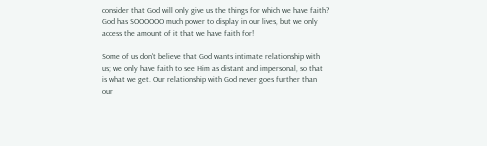consider that God will only give us the things for which we have faith? God has SOOOOOO much power to display in our lives, but we only access the amount of it that we have faith for!

Some of us don't believe that God wants intimate relationship with us; we only have faith to see Him as distant and impersonal, so that is what we get. Our relationship with God never goes further than our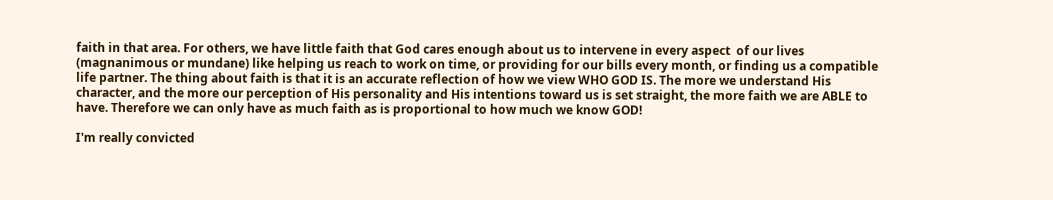faith in that area. For others, we have little faith that God cares enough about us to intervene in every aspect  of our lives (magnanimous or mundane) like helping us reach to work on time, or providing for our bills every month, or finding us a compatible life partner. The thing about faith is that it is an accurate reflection of how we view WHO GOD IS. The more we understand His character, and the more our perception of His personality and His intentions toward us is set straight, the more faith we are ABLE to have. Therefore we can only have as much faith as is proportional to how much we know GOD!

I'm really convicted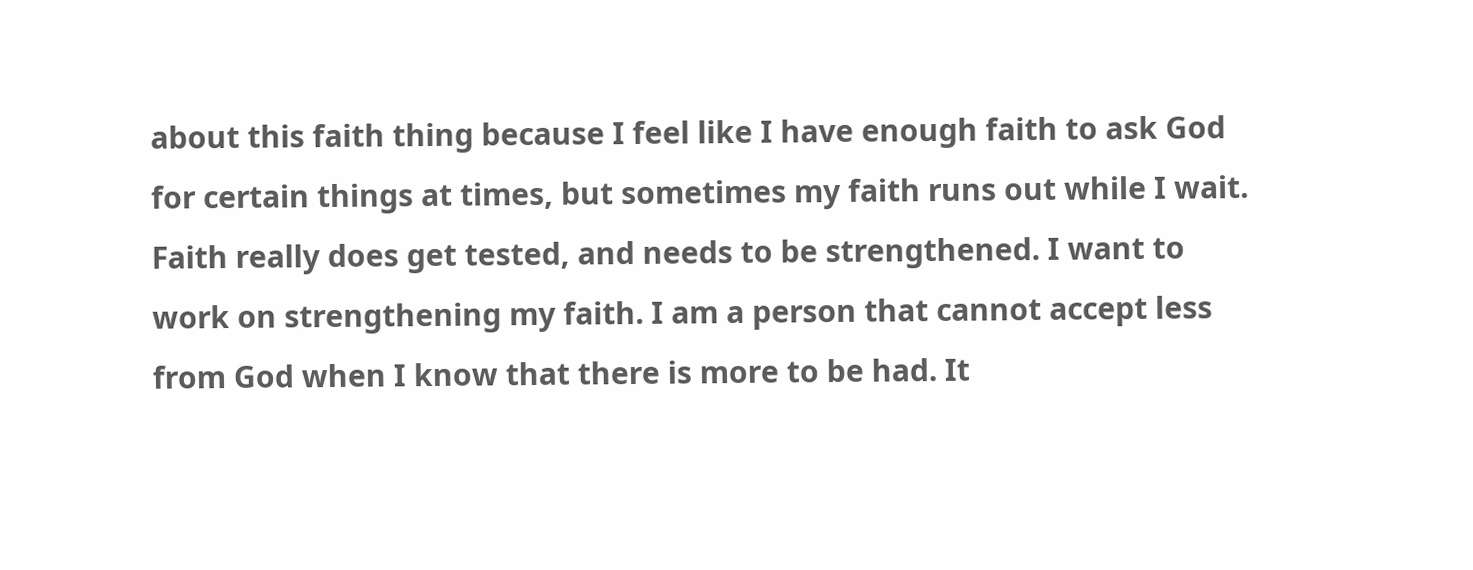about this faith thing because I feel like I have enough faith to ask God for certain things at times, but sometimes my faith runs out while I wait. Faith really does get tested, and needs to be strengthened. I want to work on strengthening my faith. I am a person that cannot accept less from God when I know that there is more to be had. It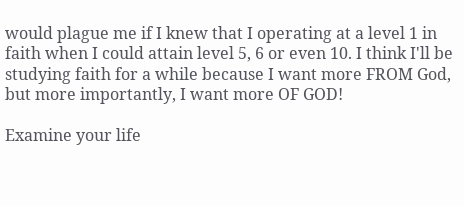would plague me if I knew that I operating at a level 1 in faith when I could attain level 5, 6 or even 10. I think I'll be studying faith for a while because I want more FROM God, but more importantly, I want more OF GOD!

Examine your life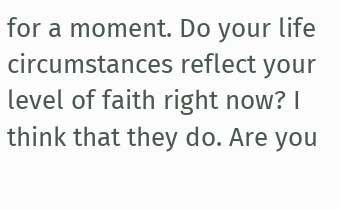for a moment. Do your life circumstances reflect your level of faith right now? I think that they do. Are you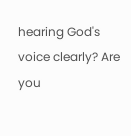hearing God's voice clearly? Are you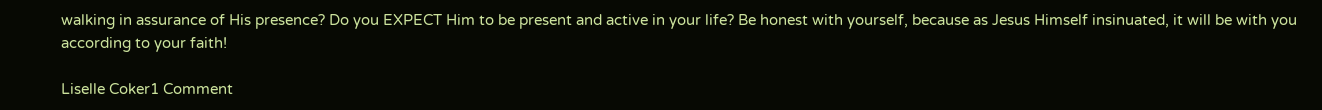walking in assurance of His presence? Do you EXPECT Him to be present and active in your life? Be honest with yourself, because as Jesus Himself insinuated, it will be with you according to your faith!

Liselle Coker1 Comment